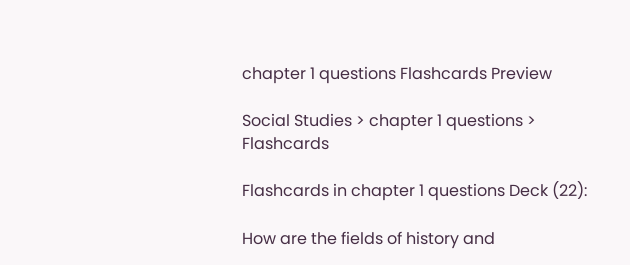chapter 1 questions Flashcards Preview

Social Studies > chapter 1 questions > Flashcards

Flashcards in chapter 1 questions Deck (22):

How are the fields of history and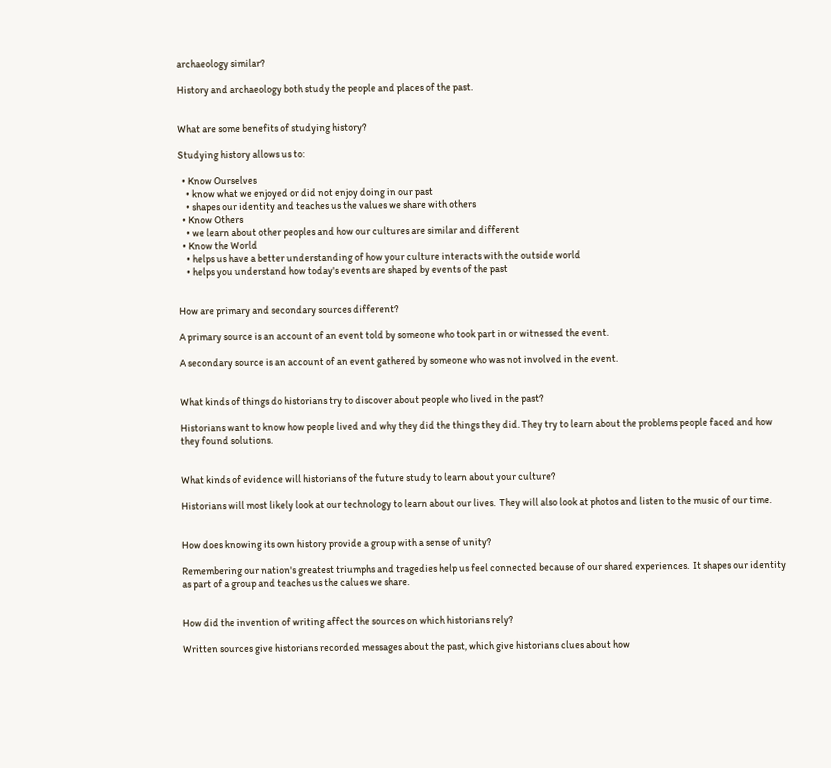archaeology similar?

History and archaeology both study the people and places of the past.


What are some benefits of studying history?

Studying history allows us to:

  • Know Ourselves
    • know what we enjoyed or did not enjoy doing in our past
    • shapes our identity and teaches us the values we share with others
  • Know Others
    • we learn about other peoples and how our cultures are similar and different
  • Know the World
    • helps us have a better understanding of how your culture interacts with the outside world
    • helps you understand how today's events are shaped by events of the past


How are primary and secondary sources different?

A primary source is an account of an event told by someone who took part in or witnessed the event.

A secondary source is an account of an event gathered by someone who was not involved in the event.


What kinds of things do historians try to discover about people who lived in the past?

Historians want to know how people lived and why they did the things they did. They try to learn about the problems people faced and how they found solutions.


What kinds of evidence will historians of the future study to learn about your culture?

Historians will most likely look at our technology to learn about our lives.  They will also look at photos and listen to the music of our time.


How does knowing its own history provide a group with a sense of unity?

Remembering our nation's greatest triumphs and tragedies help us feel connected because of our shared experiences.  It shapes our identity as part of a group and teaches us the calues we share.


How did the invention of writing affect the sources on which historians rely?

Written sources give historians recorded messages about the past, which give historians clues about how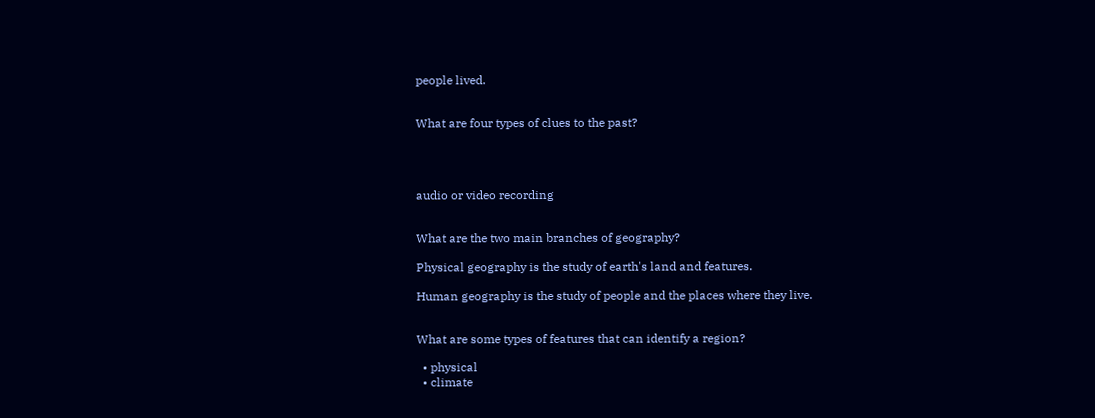people lived.


What are four types of clues to the past?




audio or video recording


What are the two main branches of geography?

Physical geography is the study of earth's land and features.

Human geography is the study of people and the places where they live.


What are some types of features that can identify a region?

  • physical
  • climate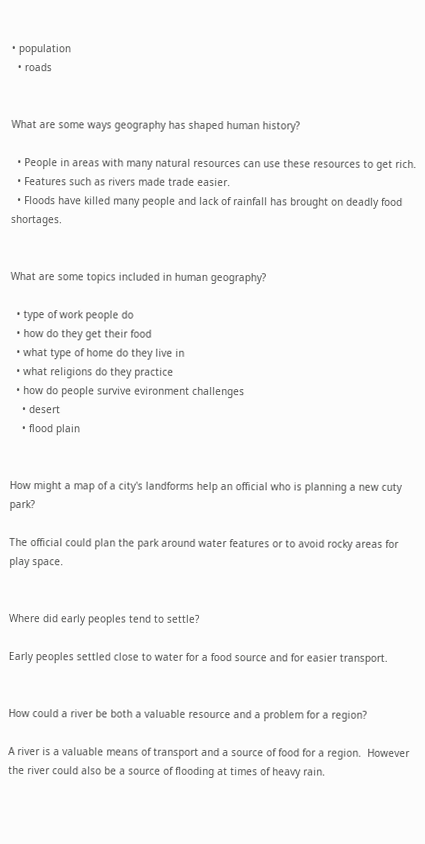• population
  • roads


What are some ways geography has shaped human history?

  • People in areas with many natural resources can use these resources to get rich.
  • Features such as rivers made trade easier.
  • Floods have killed many people and lack of rainfall has brought on deadly food shortages.


What are some topics included in human geography?

  • type of work people do
  • how do they get their food
  • what type of home do they live in
  • what religions do they practice
  • how do people survive evironment challenges
    • desert
    • flood plain


How might a map of a city's landforms help an official who is planning a new cuty park?

The official could plan the park around water features or to avoid rocky areas for play space.


Where did early peoples tend to settle?

Early peoples settled close to water for a food source and for easier transport.


How could a river be both a valuable resource and a problem for a region?

A river is a valuable means of transport and a source of food for a region.  However the river could also be a source of flooding at times of heavy rain.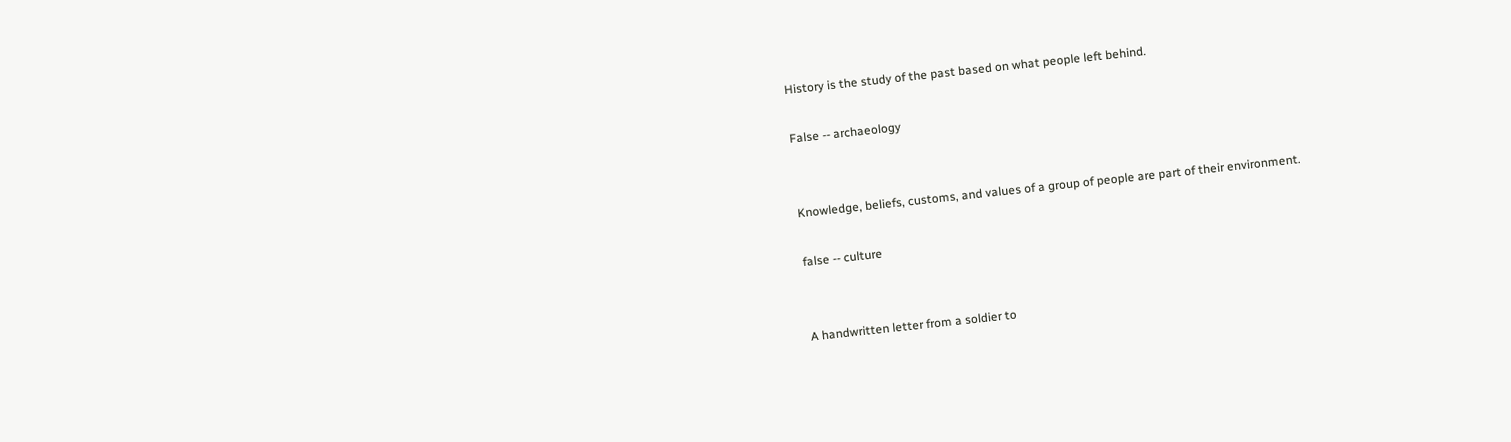History is the study of the past based on what people left behind.

False -- archaeology


Knowledge, beliefs, customs, and values of a group of people are part of their environment.

false -- culture


A handwritten letter from a soldier to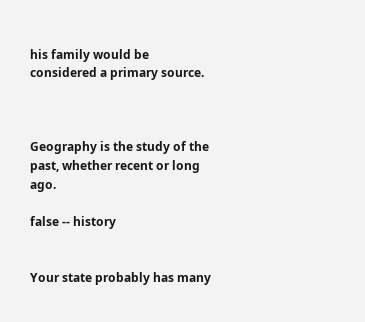his family would be considered a primary source.



Geography is the study of the past, whether recent or long ago.

false -- history


Your state probably has many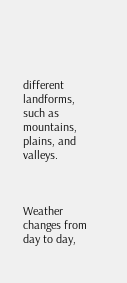different landforms, such as mountains, plains, and valleys.



Weather changes from day to day,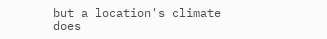but a location's climate does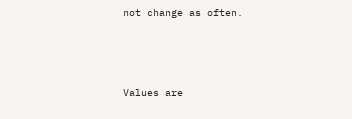not change as often.



Values are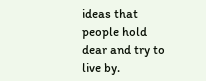ideas that people hold dear and try to live by.